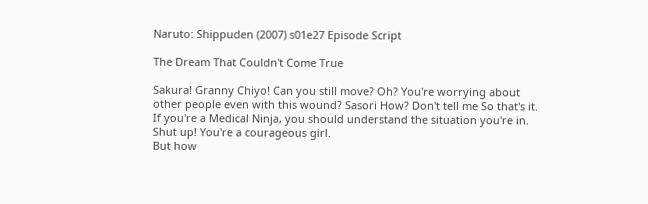Naruto: Shippuden (2007) s01e27 Episode Script

The Dream That Couldn't Come True

Sakura! Granny Chiyo! Can you still move? Oh? You're worrying about other people even with this wound? Sasori How? Don't tell me So that's it.
If you're a Medical Ninja, you should understand the situation you're in.
Shut up! You're a courageous girl.
But how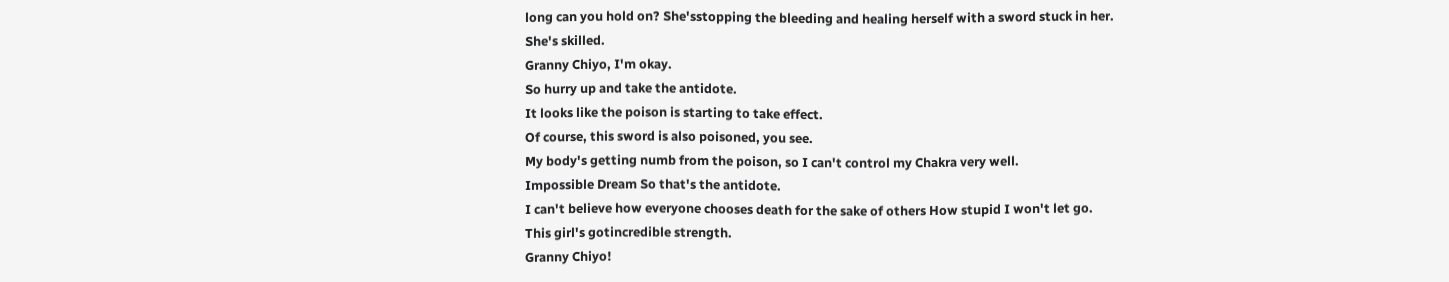long can you hold on? She'sstopping the bleeding and healing herself with a sword stuck in her.
She's skilled.
Granny Chiyo, I'm okay.
So hurry up and take the antidote.
It looks like the poison is starting to take effect.
Of course, this sword is also poisoned, you see.
My body's getting numb from the poison, so I can't control my Chakra very well.
Impossible Dream So that's the antidote.
I can't believe how everyone chooses death for the sake of others How stupid I won't let go.
This girl's gotincredible strength.
Granny Chiyo!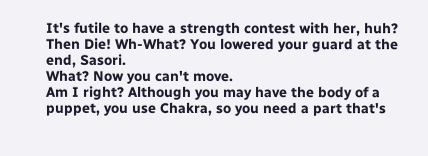It's futile to have a strength contest with her, huh? Then Die! Wh-What? You lowered your guard at the end, Sasori.
What? Now you can't move.
Am I right? Although you may have the body of a puppet, you use Chakra, so you need a part that's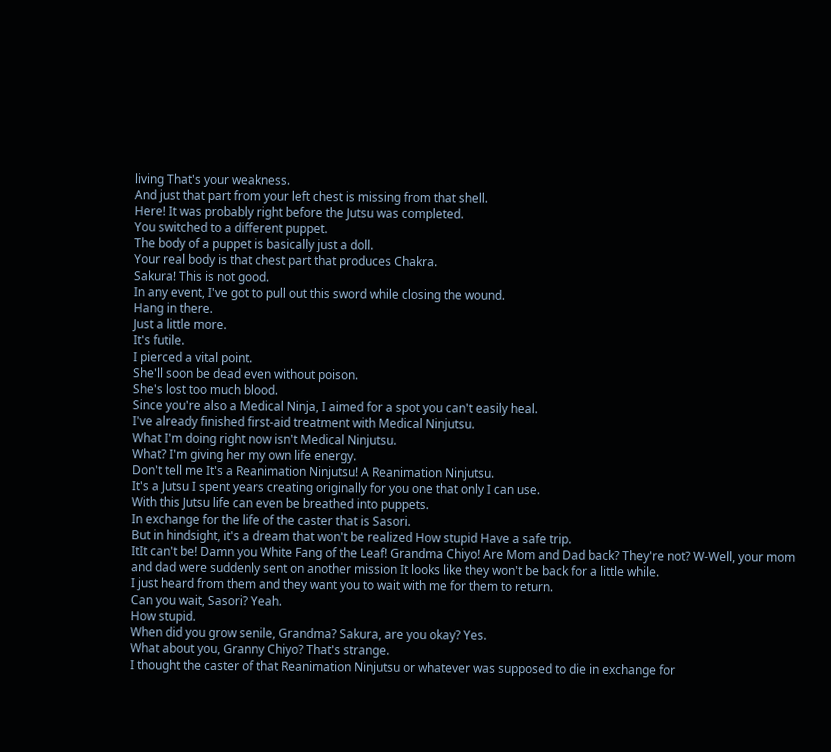living That's your weakness.
And just that part from your left chest is missing from that shell.
Here! It was probably right before the Jutsu was completed.
You switched to a different puppet.
The body of a puppet is basically just a doll.
Your real body is that chest part that produces Chakra.
Sakura! This is not good.
In any event, I've got to pull out this sword while closing the wound.
Hang in there.
Just a little more.
It's futile.
I pierced a vital point.
She'll soon be dead even without poison.
She's lost too much blood.
Since you're also a Medical Ninja, I aimed for a spot you can't easily heal.
I've already finished first-aid treatment with Medical Ninjutsu.
What I'm doing right now isn't Medical Ninjutsu.
What? I'm giving her my own life energy.
Don't tell me It's a Reanimation Ninjutsu! A Reanimation Ninjutsu.
It's a Jutsu I spent years creating originally for you one that only I can use.
With this Jutsu life can even be breathed into puppets.
In exchange for the life of the caster that is Sasori.
But in hindsight, it's a dream that won't be realized How stupid Have a safe trip.
ItIt can't be! Damn you White Fang of the Leaf! Grandma Chiyo! Are Mom and Dad back? They're not? W-Well, your mom and dad were suddenly sent on another mission It looks like they won't be back for a little while.
I just heard from them and they want you to wait with me for them to return.
Can you wait, Sasori? Yeah.
How stupid.
When did you grow senile, Grandma? Sakura, are you okay? Yes.
What about you, Granny Chiyo? That's strange.
I thought the caster of that Reanimation Ninjutsu or whatever was supposed to die in exchange for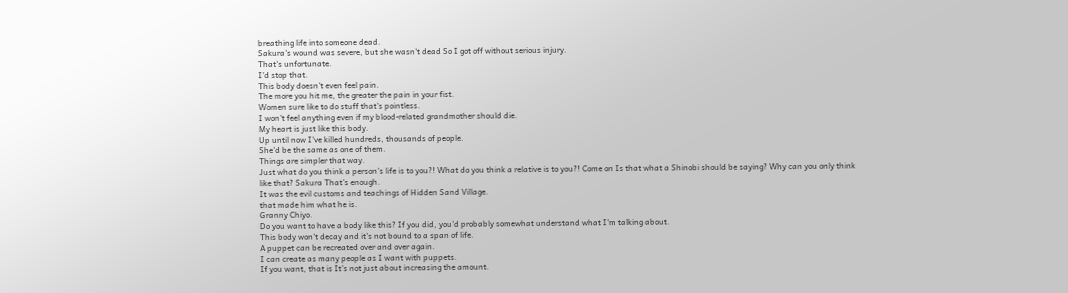breathing life into someone dead.
Sakura's wound was severe, but she wasn't dead So I got off without serious injury.
That's unfortunate.
I'd stop that.
This body doesn't even feel pain.
The more you hit me, the greater the pain in your fist.
Women sure like to do stuff that's pointless.
I won't feel anything even if my blood-related grandmother should die.
My heart is just like this body.
Up until now I've killed hundreds, thousands of people.
She'd be the same as one of them.
Things are simpler that way.
Just what do you think a person's life is to you?! What do you think a relative is to you?! Come on Is that what a Shinobi should be saying? Why can you only think like that? Sakura That's enough.
It was the evil customs and teachings of Hidden Sand Village.
that made him what he is.
Granny Chiyo.
Do you want to have a body like this? If you did, you'd probably somewhat understand what I'm talking about.
This body won't decay and it's not bound to a span of life.
A puppet can be recreated over and over again.
I can create as many people as I want with puppets.
If you want, that is It's not just about increasing the amount.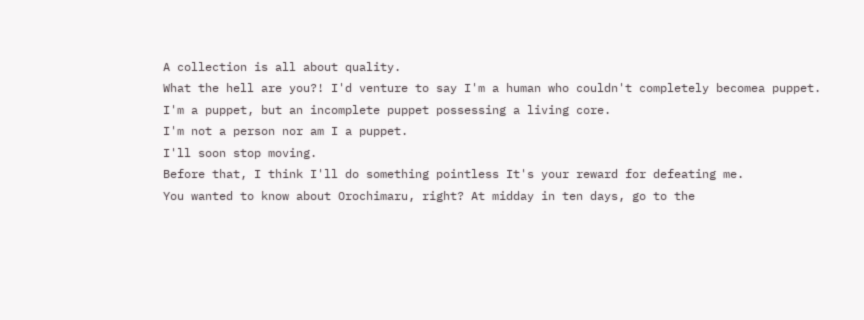A collection is all about quality.
What the hell are you?! I'd venture to say I'm a human who couldn't completely becomea puppet.
I'm a puppet, but an incomplete puppet possessing a living core.
I'm not a person nor am I a puppet.
I'll soon stop moving.
Before that, I think I'll do something pointless It's your reward for defeating me.
You wanted to know about Orochimaru, right? At midday in ten days, go to the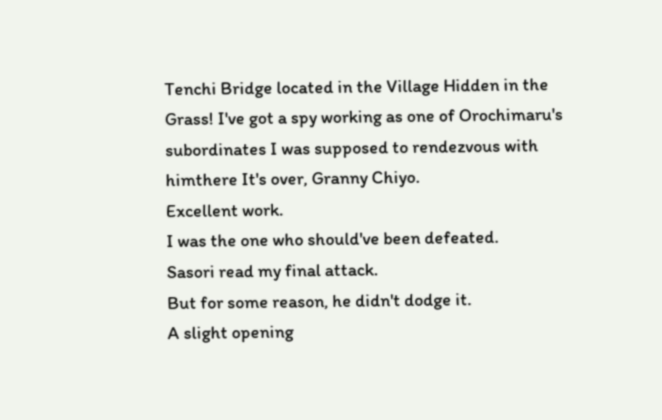Tenchi Bridge located in the Village Hidden in the Grass! I've got a spy working as one of Orochimaru's subordinates I was supposed to rendezvous with himthere It's over, Granny Chiyo.
Excellent work.
I was the one who should've been defeated.
Sasori read my final attack.
But for some reason, he didn't dodge it.
A slight opening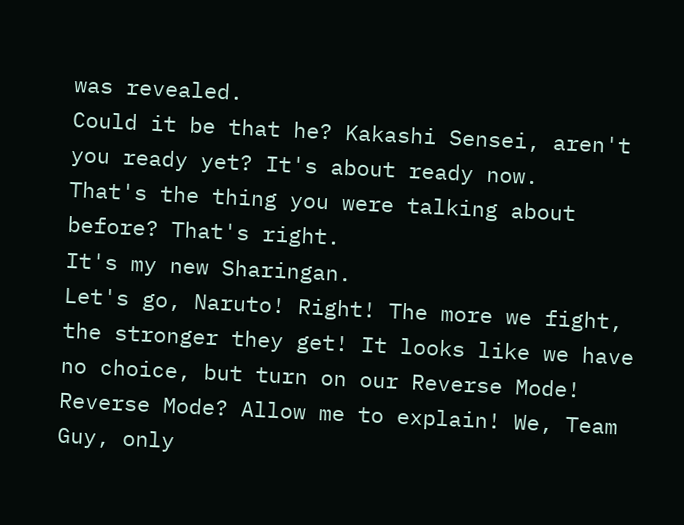was revealed.
Could it be that he? Kakashi Sensei, aren't you ready yet? It's about ready now.
That's the thing you were talking about before? That's right.
It's my new Sharingan.
Let's go, Naruto! Right! The more we fight, the stronger they get! It looks like we have no choice, but turn on our Reverse Mode! Reverse Mode? Allow me to explain! We, Team Guy, only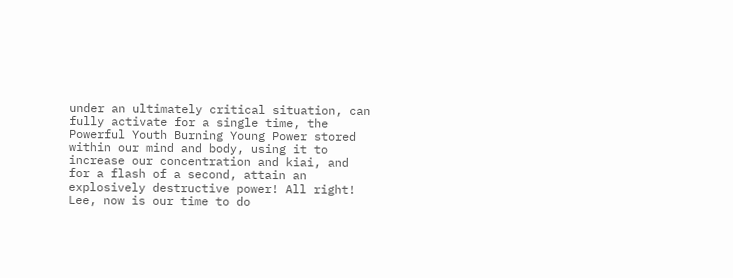under an ultimately critical situation, can fully activate for a single time, the Powerful Youth Burning Young Power stored within our mind and body, using it to increase our concentration and kiai, and for a flash of a second, attain an explosively destructive power! All right! Lee, now is our time to do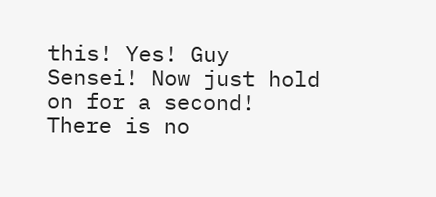this! Yes! Guy Sensei! Now just hold on for a second! There is no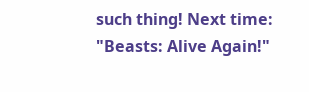such thing! Next time: "Beasts: Alive Again!"